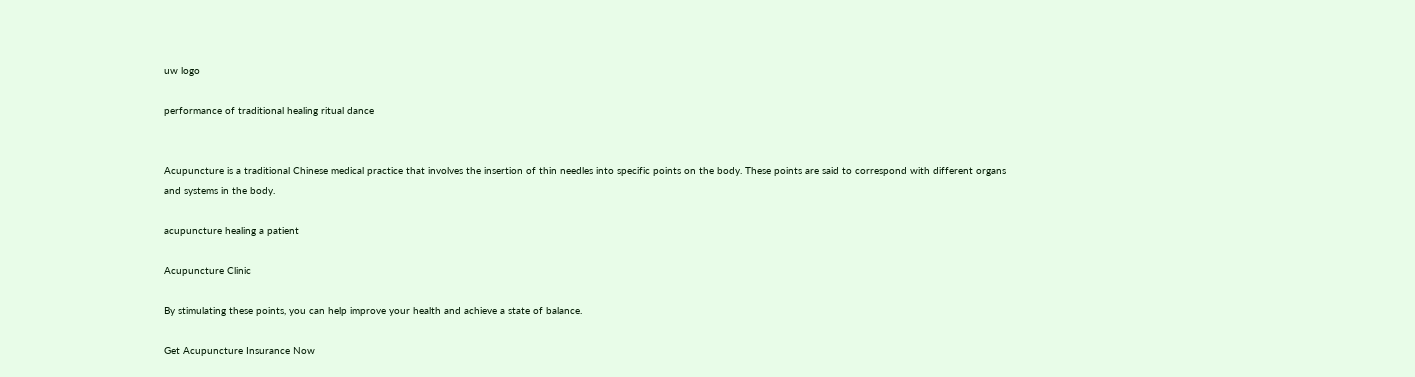uw logo

performance of traditional healing ritual dance


Acupuncture is a traditional Chinese medical practice that involves the insertion of thin needles into specific points on the body. These points are said to correspond with different organs and systems in the body.

acupuncture healing a patient

Acupuncture Clinic

By stimulating these points, you can help improve your health and achieve a state of balance.

Get Acupuncture Insurance Now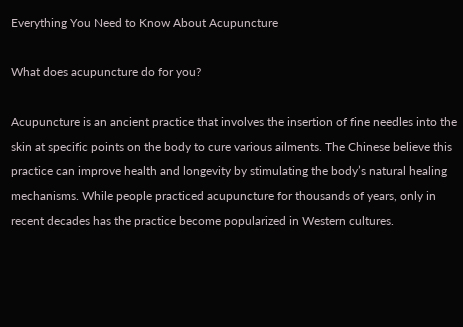Everything You Need to Know About Acupuncture

What does acupuncture do for you?

Acupuncture is an ancient practice that involves the insertion of fine needles into the skin at specific points on the body to cure various ailments. The Chinese believe this practice can improve health and longevity by stimulating the body’s natural healing mechanisms. While people practiced acupuncture for thousands of years, only in recent decades has the practice become popularized in Western cultures.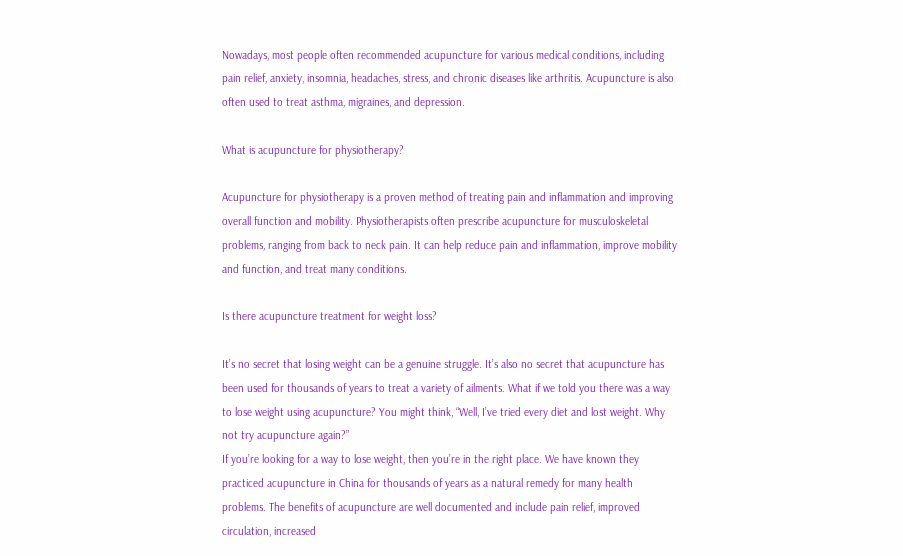Nowadays, most people often recommended acupuncture for various medical conditions, including pain relief, anxiety, insomnia, headaches, stress, and chronic diseases like arthritis. Acupuncture is also often used to treat asthma, migraines, and depression.

What is acupuncture for physiotherapy?

Acupuncture for physiotherapy is a proven method of treating pain and inflammation and improving overall function and mobility. Physiotherapists often prescribe acupuncture for musculoskeletal problems, ranging from back to neck pain. It can help reduce pain and inflammation, improve mobility and function, and treat many conditions.

Is there acupuncture treatment for weight loss?

It’s no secret that losing weight can be a genuine struggle. It’s also no secret that acupuncture has been used for thousands of years to treat a variety of ailments. What if we told you there was a way to lose weight using acupuncture? You might think, “Well, I’ve tried every diet and lost weight. Why not try acupuncture again?”
If you’re looking for a way to lose weight, then you’re in the right place. We have known they practiced acupuncture in China for thousands of years as a natural remedy for many health problems. The benefits of acupuncture are well documented and include pain relief, improved circulation, increased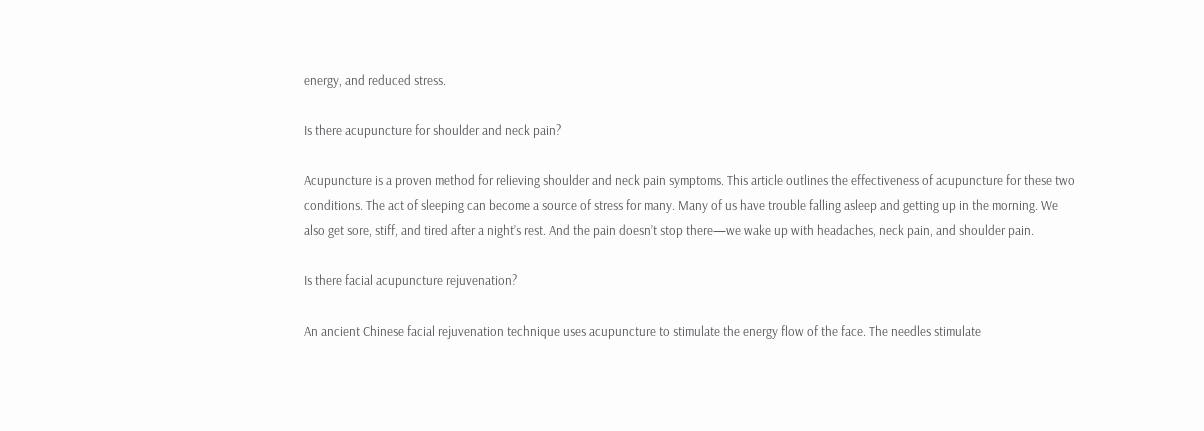energy, and reduced stress.

Is there acupuncture for shoulder and neck pain?

Acupuncture is a proven method for relieving shoulder and neck pain symptoms. This article outlines the effectiveness of acupuncture for these two conditions. The act of sleeping can become a source of stress for many. Many of us have trouble falling asleep and getting up in the morning. We also get sore, stiff, and tired after a night’s rest. And the pain doesn’t stop there—we wake up with headaches, neck pain, and shoulder pain.

Is there facial acupuncture rejuvenation?

An ancient Chinese facial rejuvenation technique uses acupuncture to stimulate the energy flow of the face. The needles stimulate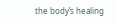the body’s healing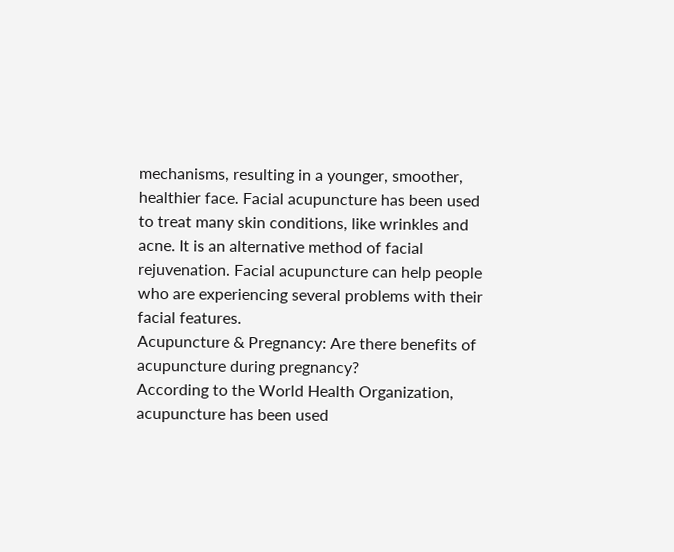mechanisms, resulting in a younger, smoother, healthier face. Facial acupuncture has been used to treat many skin conditions, like wrinkles and acne. It is an alternative method of facial rejuvenation. Facial acupuncture can help people who are experiencing several problems with their facial features.
Acupuncture & Pregnancy: Are there benefits of acupuncture during pregnancy?
According to the World Health Organization, acupuncture has been used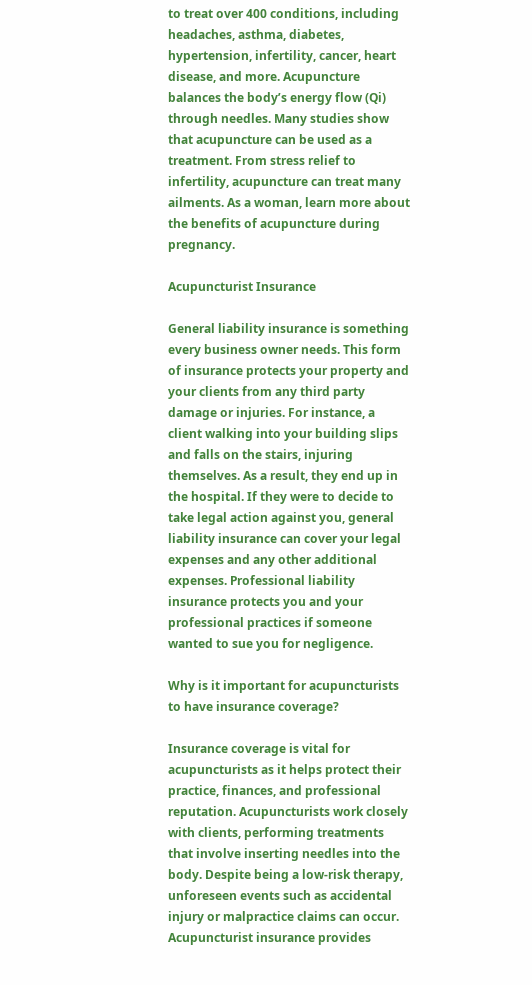to treat over 400 conditions, including headaches, asthma, diabetes, hypertension, infertility, cancer, heart disease, and more. Acupuncture balances the body’s energy flow (Qi) through needles. Many studies show that acupuncture can be used as a treatment. From stress relief to infertility, acupuncture can treat many ailments. As a woman, learn more about the benefits of acupuncture during pregnancy.

Acupuncturist Insurance

General liability insurance is something every business owner needs. This form of insurance protects your property and your clients from any third party damage or injuries. For instance, a client walking into your building slips and falls on the stairs, injuring themselves. As a result, they end up in the hospital. If they were to decide to take legal action against you, general liability insurance can cover your legal expenses and any other additional expenses. Professional liability insurance protects you and your professional practices if someone wanted to sue you for negligence.

Why is it important for acupuncturists to have insurance coverage?

Insurance coverage is vital for acupuncturists as it helps protect their practice, finances, and professional reputation. Acupuncturists work closely with clients, performing treatments that involve inserting needles into the body. Despite being a low-risk therapy, unforeseen events such as accidental injury or malpractice claims can occur. Acupuncturist insurance provides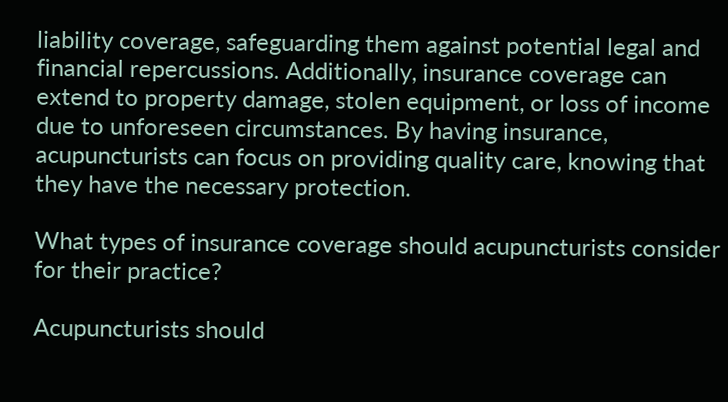liability coverage, safeguarding them against potential legal and financial repercussions. Additionally, insurance coverage can extend to property damage, stolen equipment, or loss of income due to unforeseen circumstances. By having insurance, acupuncturists can focus on providing quality care, knowing that they have the necessary protection.

What types of insurance coverage should acupuncturists consider for their practice?

Acupuncturists should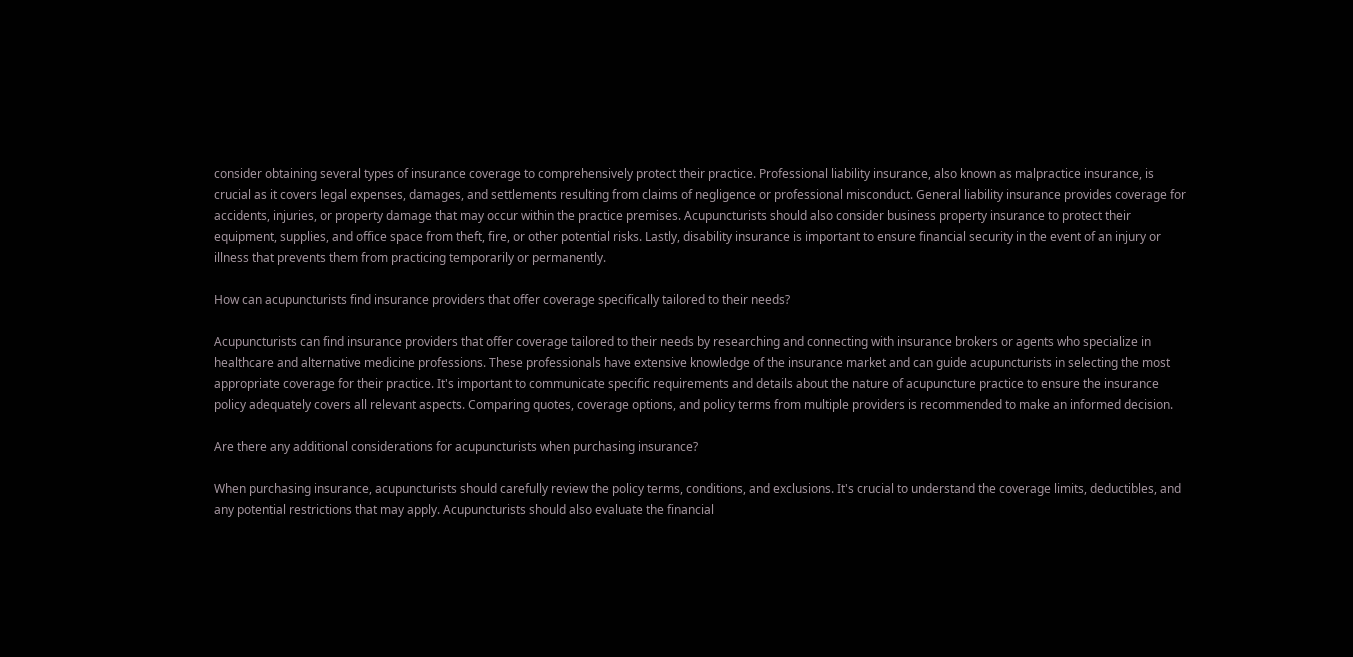consider obtaining several types of insurance coverage to comprehensively protect their practice. Professional liability insurance, also known as malpractice insurance, is crucial as it covers legal expenses, damages, and settlements resulting from claims of negligence or professional misconduct. General liability insurance provides coverage for accidents, injuries, or property damage that may occur within the practice premises. Acupuncturists should also consider business property insurance to protect their equipment, supplies, and office space from theft, fire, or other potential risks. Lastly, disability insurance is important to ensure financial security in the event of an injury or illness that prevents them from practicing temporarily or permanently.

How can acupuncturists find insurance providers that offer coverage specifically tailored to their needs?

Acupuncturists can find insurance providers that offer coverage tailored to their needs by researching and connecting with insurance brokers or agents who specialize in healthcare and alternative medicine professions. These professionals have extensive knowledge of the insurance market and can guide acupuncturists in selecting the most appropriate coverage for their practice. It's important to communicate specific requirements and details about the nature of acupuncture practice to ensure the insurance policy adequately covers all relevant aspects. Comparing quotes, coverage options, and policy terms from multiple providers is recommended to make an informed decision.

Are there any additional considerations for acupuncturists when purchasing insurance?

When purchasing insurance, acupuncturists should carefully review the policy terms, conditions, and exclusions. It's crucial to understand the coverage limits, deductibles, and any potential restrictions that may apply. Acupuncturists should also evaluate the financial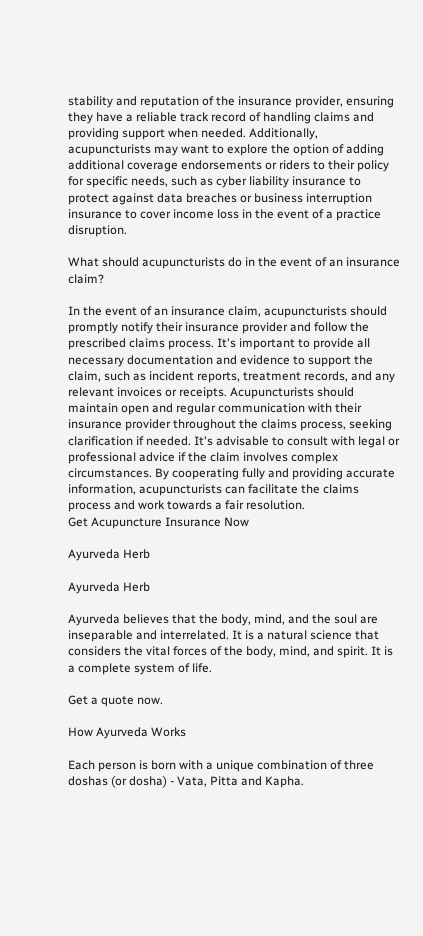stability and reputation of the insurance provider, ensuring they have a reliable track record of handling claims and providing support when needed. Additionally, acupuncturists may want to explore the option of adding additional coverage endorsements or riders to their policy for specific needs, such as cyber liability insurance to protect against data breaches or business interruption insurance to cover income loss in the event of a practice disruption.

What should acupuncturists do in the event of an insurance claim?

In the event of an insurance claim, acupuncturists should promptly notify their insurance provider and follow the prescribed claims process. It's important to provide all necessary documentation and evidence to support the claim, such as incident reports, treatment records, and any relevant invoices or receipts. Acupuncturists should maintain open and regular communication with their insurance provider throughout the claims process, seeking clarification if needed. It's advisable to consult with legal or professional advice if the claim involves complex circumstances. By cooperating fully and providing accurate information, acupuncturists can facilitate the claims process and work towards a fair resolution.
Get Acupuncture Insurance Now

Ayurveda Herb

Ayurveda Herb

Ayurveda believes that the body, mind, and the soul are inseparable and interrelated. It is a natural science that considers the vital forces of the body, mind, and spirit. It is a complete system of life.

Get a quote now.

How Ayurveda Works

Each person is born with a unique combination of three doshas (or dosha) - Vata, Pitta and Kapha.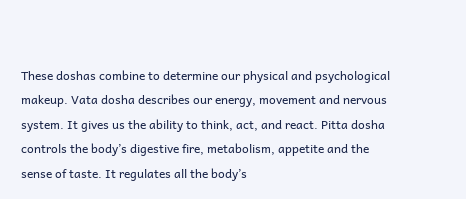These doshas combine to determine our physical and psychological makeup. Vata dosha describes our energy, movement and nervous system. It gives us the ability to think, act, and react. Pitta dosha controls the body’s digestive fire, metabolism, appetite and the sense of taste. It regulates all the body’s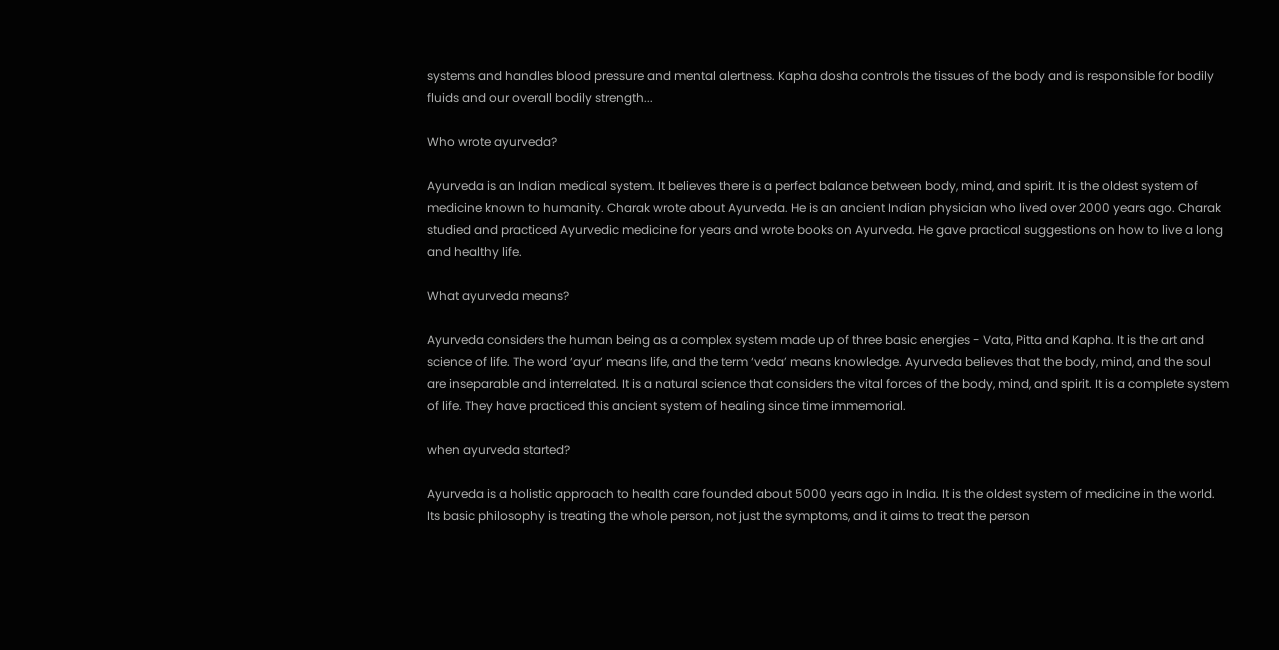systems and handles blood pressure and mental alertness. Kapha dosha controls the tissues of the body and is responsible for bodily fluids and our overall bodily strength...

Who wrote ayurveda?

Ayurveda is an Indian medical system. It believes there is a perfect balance between body, mind, and spirit. It is the oldest system of medicine known to humanity. Charak wrote about Ayurveda. He is an ancient Indian physician who lived over 2000 years ago. Charak studied and practiced Ayurvedic medicine for years and wrote books on Ayurveda. He gave practical suggestions on how to live a long and healthy life.

What ayurveda means?

Ayurveda considers the human being as a complex system made up of three basic energies - Vata, Pitta and Kapha. It is the art and science of life. The word ‘ayur’ means life, and the term ‘veda’ means knowledge. Ayurveda believes that the body, mind, and the soul are inseparable and interrelated. It is a natural science that considers the vital forces of the body, mind, and spirit. It is a complete system of life. They have practiced this ancient system of healing since time immemorial.

when ayurveda started?

Ayurveda is a holistic approach to health care founded about 5000 years ago in India. It is the oldest system of medicine in the world. Its basic philosophy is treating the whole person, not just the symptoms, and it aims to treat the person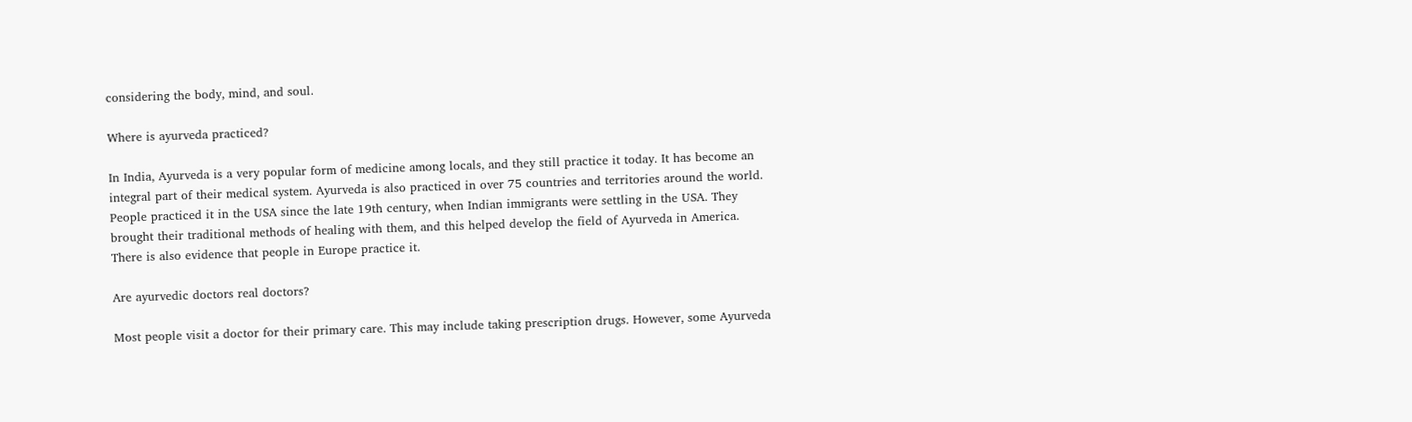considering the body, mind, and soul.

Where is ayurveda practiced?

In India, Ayurveda is a very popular form of medicine among locals, and they still practice it today. It has become an integral part of their medical system. Ayurveda is also practiced in over 75 countries and territories around the world. People practiced it in the USA since the late 19th century, when Indian immigrants were settling in the USA. They brought their traditional methods of healing with them, and this helped develop the field of Ayurveda in America. There is also evidence that people in Europe practice it.

Are ayurvedic doctors real doctors?

Most people visit a doctor for their primary care. This may include taking prescription drugs. However, some Ayurveda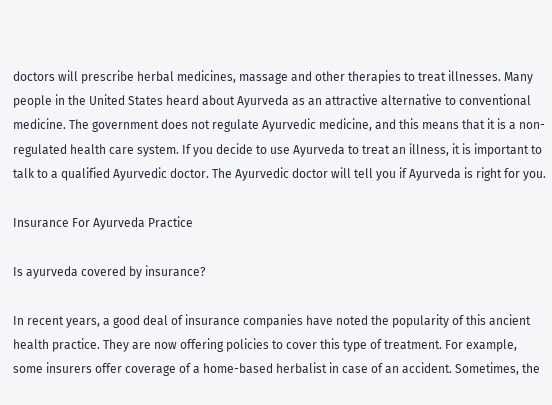doctors will prescribe herbal medicines, massage and other therapies to treat illnesses. Many people in the United States heard about Ayurveda as an attractive alternative to conventional medicine. The government does not regulate Ayurvedic medicine, and this means that it is a non-regulated health care system. If you decide to use Ayurveda to treat an illness, it is important to talk to a qualified Ayurvedic doctor. The Ayurvedic doctor will tell you if Ayurveda is right for you.

Insurance For Ayurveda Practice

Is ayurveda covered by insurance?

In recent years, a good deal of insurance companies have noted the popularity of this ancient health practice. They are now offering policies to cover this type of treatment. For example, some insurers offer coverage of a home-based herbalist in case of an accident. Sometimes, the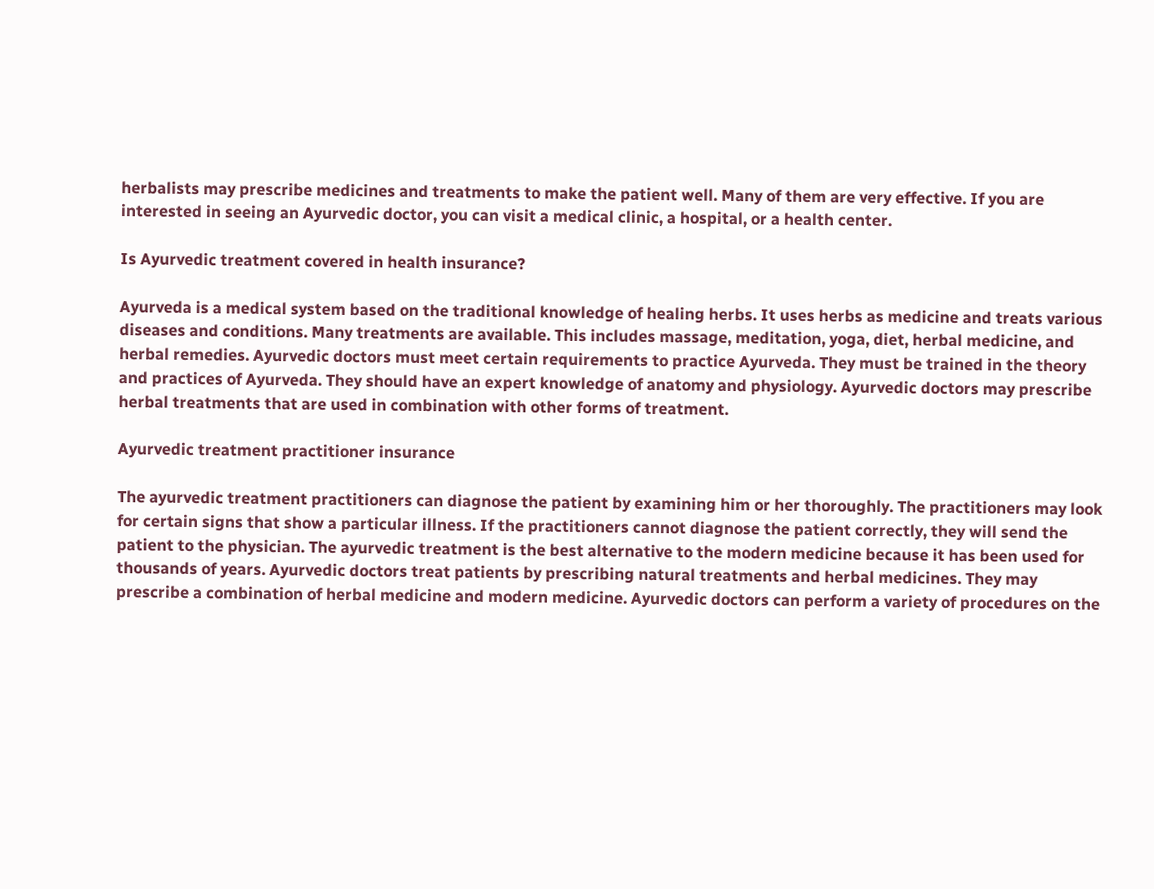herbalists may prescribe medicines and treatments to make the patient well. Many of them are very effective. If you are interested in seeing an Ayurvedic doctor, you can visit a medical clinic, a hospital, or a health center.

Is Ayurvedic treatment covered in health insurance?

Ayurveda is a medical system based on the traditional knowledge of healing herbs. It uses herbs as medicine and treats various diseases and conditions. Many treatments are available. This includes massage, meditation, yoga, diet, herbal medicine, and herbal remedies. Ayurvedic doctors must meet certain requirements to practice Ayurveda. They must be trained in the theory and practices of Ayurveda. They should have an expert knowledge of anatomy and physiology. Ayurvedic doctors may prescribe herbal treatments that are used in combination with other forms of treatment.

Ayurvedic treatment practitioner insurance

The ayurvedic treatment practitioners can diagnose the patient by examining him or her thoroughly. The practitioners may look for certain signs that show a particular illness. If the practitioners cannot diagnose the patient correctly, they will send the patient to the physician. The ayurvedic treatment is the best alternative to the modern medicine because it has been used for thousands of years. Ayurvedic doctors treat patients by prescribing natural treatments and herbal medicines. They may prescribe a combination of herbal medicine and modern medicine. Ayurvedic doctors can perform a variety of procedures on the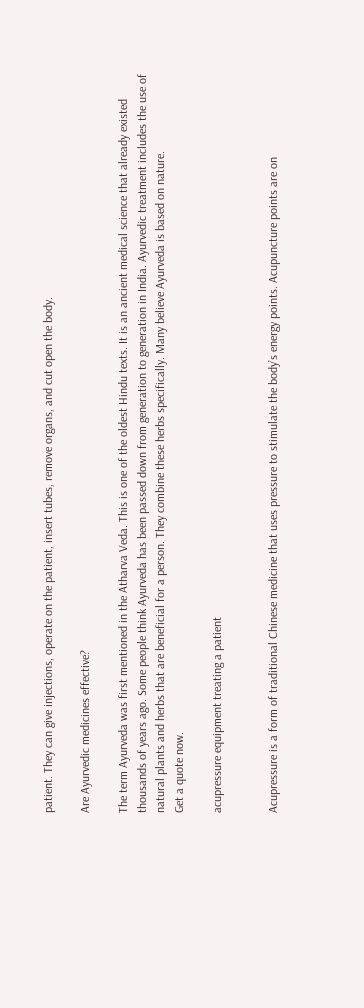patient. They can give injections, operate on the patient, insert tubes, remove organs, and cut open the body.

Are Ayurvedic medicines effective?

The term Ayurveda was first mentioned in the Atharva Veda. This is one of the oldest Hindu texts. It is an ancient medical science that already existed thousands of years ago. Some people think Ayurveda has been passed down from generation to generation in India. Ayurvedic treatment includes the use of natural plants and herbs that are beneficial for a person. They combine these herbs specifically. Many believe Ayurveda is based on nature.
Get a quote now.

acupressure equipment treating a patient


Acupressure is a form of traditional Chinese medicine that uses pressure to stimulate the body’s energy points. Acupuncture points are on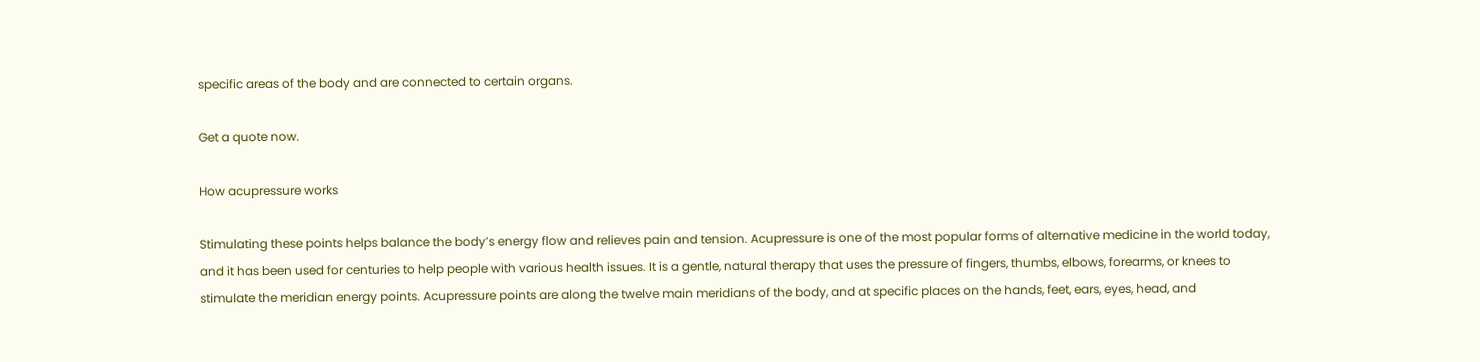specific areas of the body and are connected to certain organs.

Get a quote now.

How acupressure works

Stimulating these points helps balance the body’s energy flow and relieves pain and tension. Acupressure is one of the most popular forms of alternative medicine in the world today, and it has been used for centuries to help people with various health issues. It is a gentle, natural therapy that uses the pressure of fingers, thumbs, elbows, forearms, or knees to stimulate the meridian energy points. Acupressure points are along the twelve main meridians of the body, and at specific places on the hands, feet, ears, eyes, head, and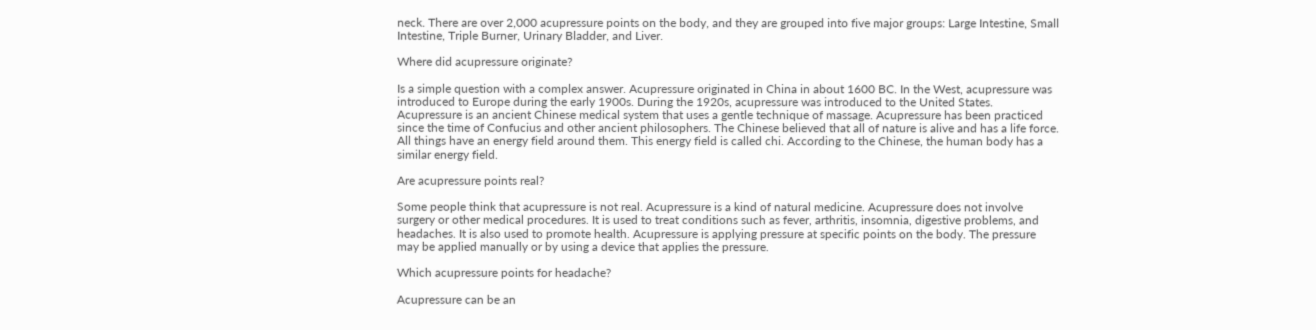neck. There are over 2,000 acupressure points on the body, and they are grouped into five major groups: Large Intestine, Small Intestine, Triple Burner, Urinary Bladder, and Liver.

Where did acupressure originate?

Is a simple question with a complex answer. Acupressure originated in China in about 1600 BC. In the West, acupressure was introduced to Europe during the early 1900s. During the 1920s, acupressure was introduced to the United States. Acupressure is an ancient Chinese medical system that uses a gentle technique of massage. Acupressure has been practiced since the time of Confucius and other ancient philosophers. The Chinese believed that all of nature is alive and has a life force. All things have an energy field around them. This energy field is called chi. According to the Chinese, the human body has a similar energy field.

Are acupressure points real?

Some people think that acupressure is not real. Acupressure is a kind of natural medicine. Acupressure does not involve surgery or other medical procedures. It is used to treat conditions such as fever, arthritis, insomnia, digestive problems, and headaches. It is also used to promote health. Acupressure is applying pressure at specific points on the body. The pressure may be applied manually or by using a device that applies the pressure.

Which acupressure points for headache?

Acupressure can be an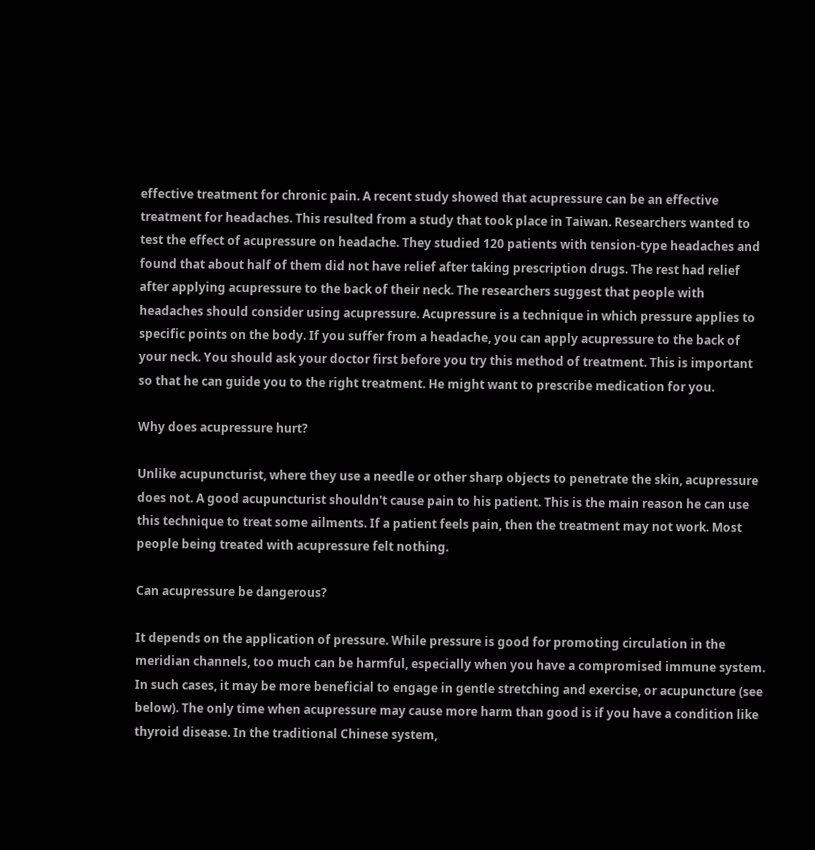effective treatment for chronic pain. A recent study showed that acupressure can be an effective treatment for headaches. This resulted from a study that took place in Taiwan. Researchers wanted to test the effect of acupressure on headache. They studied 120 patients with tension-type headaches and found that about half of them did not have relief after taking prescription drugs. The rest had relief after applying acupressure to the back of their neck. The researchers suggest that people with headaches should consider using acupressure. Acupressure is a technique in which pressure applies to specific points on the body. If you suffer from a headache, you can apply acupressure to the back of your neck. You should ask your doctor first before you try this method of treatment. This is important so that he can guide you to the right treatment. He might want to prescribe medication for you.

Why does acupressure hurt?

Unlike acupuncturist, where they use a needle or other sharp objects to penetrate the skin, acupressure does not. A good acupuncturist shouldn't cause pain to his patient. This is the main reason he can use this technique to treat some ailments. If a patient feels pain, then the treatment may not work. Most people being treated with acupressure felt nothing.

Can acupressure be dangerous?

It depends on the application of pressure. While pressure is good for promoting circulation in the meridian channels, too much can be harmful, especially when you have a compromised immune system. In such cases, it may be more beneficial to engage in gentle stretching and exercise, or acupuncture (see below). The only time when acupressure may cause more harm than good is if you have a condition like thyroid disease. In the traditional Chinese system,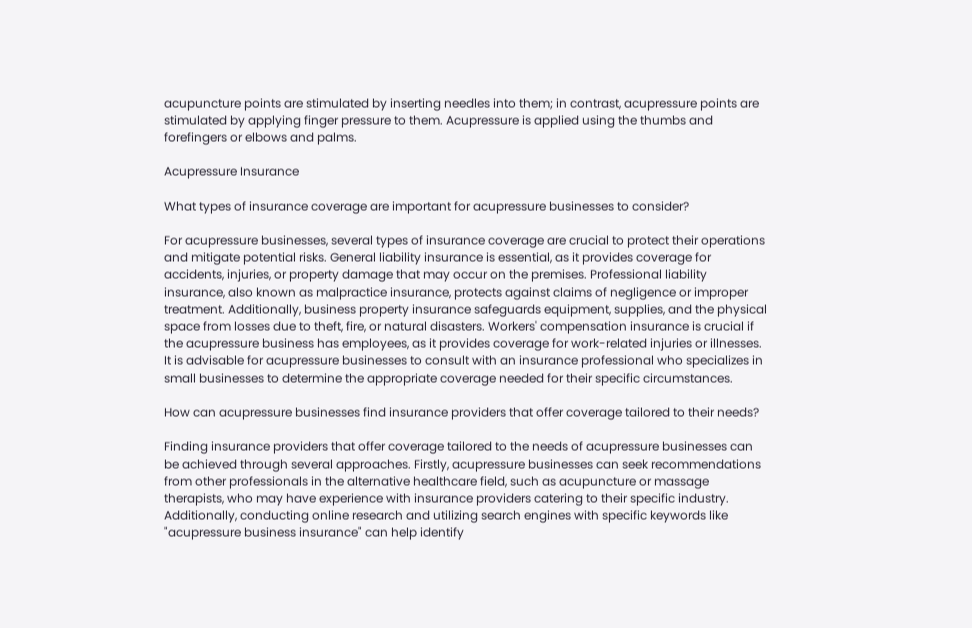acupuncture points are stimulated by inserting needles into them; in contrast, acupressure points are stimulated by applying finger pressure to them. Acupressure is applied using the thumbs and forefingers or elbows and palms.

Acupressure Insurance

What types of insurance coverage are important for acupressure businesses to consider?

For acupressure businesses, several types of insurance coverage are crucial to protect their operations and mitigate potential risks. General liability insurance is essential, as it provides coverage for accidents, injuries, or property damage that may occur on the premises. Professional liability insurance, also known as malpractice insurance, protects against claims of negligence or improper treatment. Additionally, business property insurance safeguards equipment, supplies, and the physical space from losses due to theft, fire, or natural disasters. Workers' compensation insurance is crucial if the acupressure business has employees, as it provides coverage for work-related injuries or illnesses. It is advisable for acupressure businesses to consult with an insurance professional who specializes in small businesses to determine the appropriate coverage needed for their specific circumstances.

How can acupressure businesses find insurance providers that offer coverage tailored to their needs?

Finding insurance providers that offer coverage tailored to the needs of acupressure businesses can be achieved through several approaches. Firstly, acupressure businesses can seek recommendations from other professionals in the alternative healthcare field, such as acupuncture or massage therapists, who may have experience with insurance providers catering to their specific industry. Additionally, conducting online research and utilizing search engines with specific keywords like "acupressure business insurance" can help identify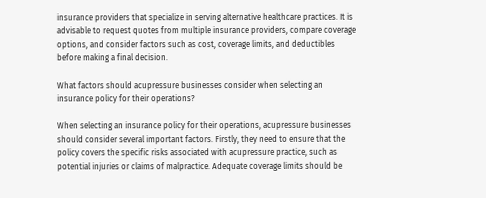insurance providers that specialize in serving alternative healthcare practices. It is advisable to request quotes from multiple insurance providers, compare coverage options, and consider factors such as cost, coverage limits, and deductibles before making a final decision.

What factors should acupressure businesses consider when selecting an insurance policy for their operations?

When selecting an insurance policy for their operations, acupressure businesses should consider several important factors. Firstly, they need to ensure that the policy covers the specific risks associated with acupressure practice, such as potential injuries or claims of malpractice. Adequate coverage limits should be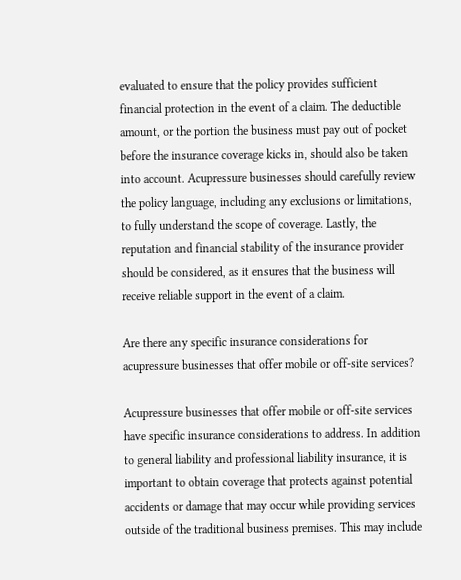evaluated to ensure that the policy provides sufficient financial protection in the event of a claim. The deductible amount, or the portion the business must pay out of pocket before the insurance coverage kicks in, should also be taken into account. Acupressure businesses should carefully review the policy language, including any exclusions or limitations, to fully understand the scope of coverage. Lastly, the reputation and financial stability of the insurance provider should be considered, as it ensures that the business will receive reliable support in the event of a claim.

Are there any specific insurance considerations for acupressure businesses that offer mobile or off-site services?

Acupressure businesses that offer mobile or off-site services have specific insurance considerations to address. In addition to general liability and professional liability insurance, it is important to obtain coverage that protects against potential accidents or damage that may occur while providing services outside of the traditional business premises. This may include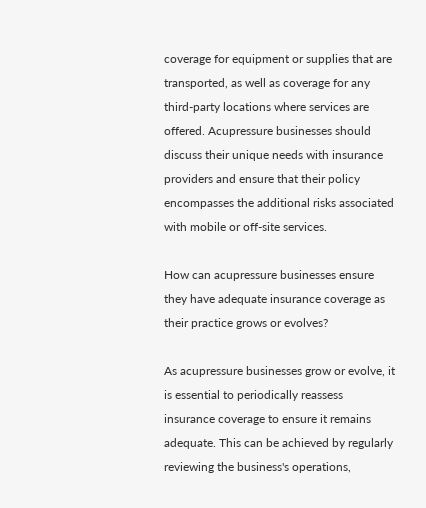coverage for equipment or supplies that are transported, as well as coverage for any third-party locations where services are offered. Acupressure businesses should discuss their unique needs with insurance providers and ensure that their policy encompasses the additional risks associated with mobile or off-site services.

How can acupressure businesses ensure they have adequate insurance coverage as their practice grows or evolves?

As acupressure businesses grow or evolve, it is essential to periodically reassess insurance coverage to ensure it remains adequate. This can be achieved by regularly reviewing the business's operations,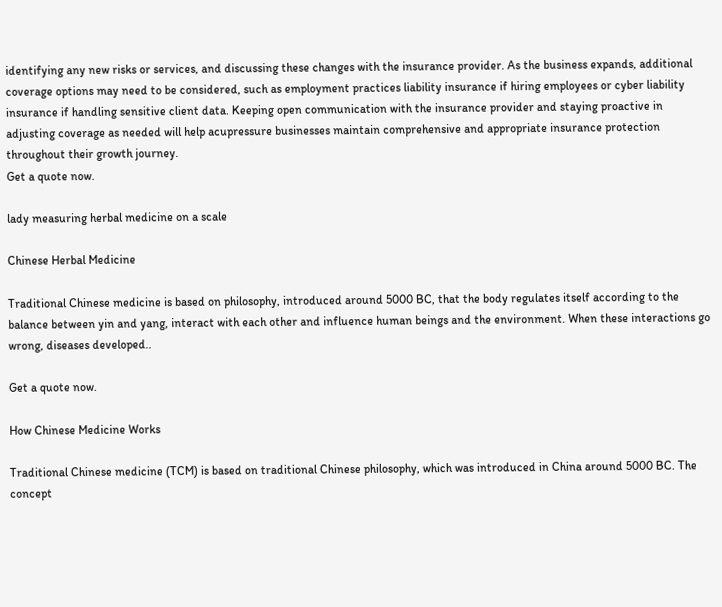identifying any new risks or services, and discussing these changes with the insurance provider. As the business expands, additional coverage options may need to be considered, such as employment practices liability insurance if hiring employees or cyber liability insurance if handling sensitive client data. Keeping open communication with the insurance provider and staying proactive in adjusting coverage as needed will help acupressure businesses maintain comprehensive and appropriate insurance protection throughout their growth journey.
Get a quote now.

lady measuring herbal medicine on a scale

Chinese Herbal Medicine

Traditional Chinese medicine is based on philosophy, introduced around 5000 BC, that the body regulates itself according to the balance between yin and yang, interact with each other and influence human beings and the environment. When these interactions go wrong, diseases developed..

Get a quote now.

How Chinese Medicine Works

Traditional Chinese medicine (TCM) is based on traditional Chinese philosophy, which was introduced in China around 5000 BC. The concept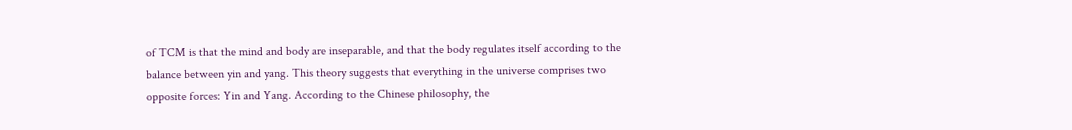of TCM is that the mind and body are inseparable, and that the body regulates itself according to the balance between yin and yang. This theory suggests that everything in the universe comprises two opposite forces: Yin and Yang. According to the Chinese philosophy, the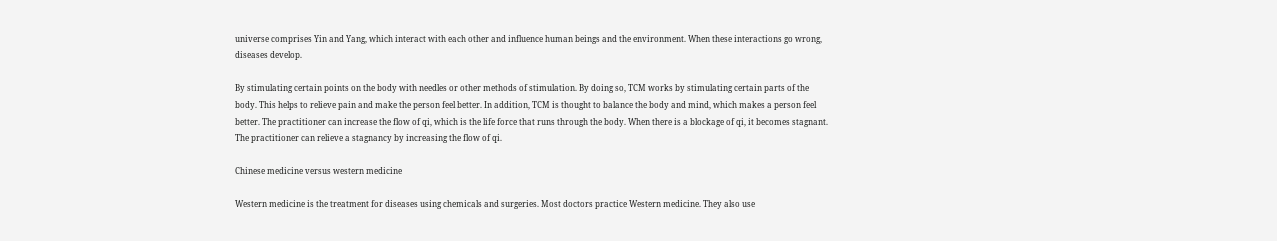universe comprises Yin and Yang, which interact with each other and influence human beings and the environment. When these interactions go wrong, diseases develop.

By stimulating certain points on the body with needles or other methods of stimulation. By doing so, TCM works by stimulating certain parts of the body. This helps to relieve pain and make the person feel better. In addition, TCM is thought to balance the body and mind, which makes a person feel better. The practitioner can increase the flow of qi, which is the life force that runs through the body. When there is a blockage of qi, it becomes stagnant. The practitioner can relieve a stagnancy by increasing the flow of qi.

Chinese medicine versus western medicine

Western medicine is the treatment for diseases using chemicals and surgeries. Most doctors practice Western medicine. They also use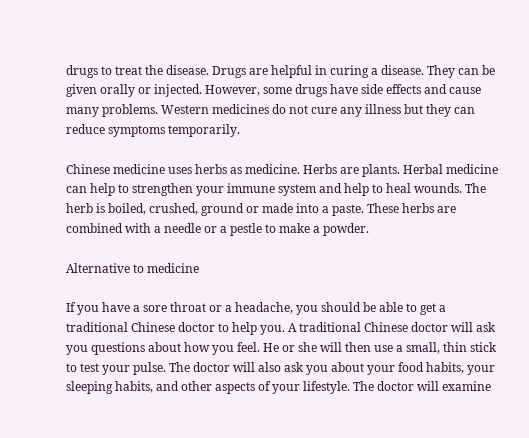drugs to treat the disease. Drugs are helpful in curing a disease. They can be given orally or injected. However, some drugs have side effects and cause many problems. Western medicines do not cure any illness but they can reduce symptoms temporarily.

Chinese medicine uses herbs as medicine. Herbs are plants. Herbal medicine can help to strengthen your immune system and help to heal wounds. The herb is boiled, crushed, ground or made into a paste. These herbs are combined with a needle or a pestle to make a powder.

Alternative to medicine

If you have a sore throat or a headache, you should be able to get a traditional Chinese doctor to help you. A traditional Chinese doctor will ask you questions about how you feel. He or she will then use a small, thin stick to test your pulse. The doctor will also ask you about your food habits, your sleeping habits, and other aspects of your lifestyle. The doctor will examine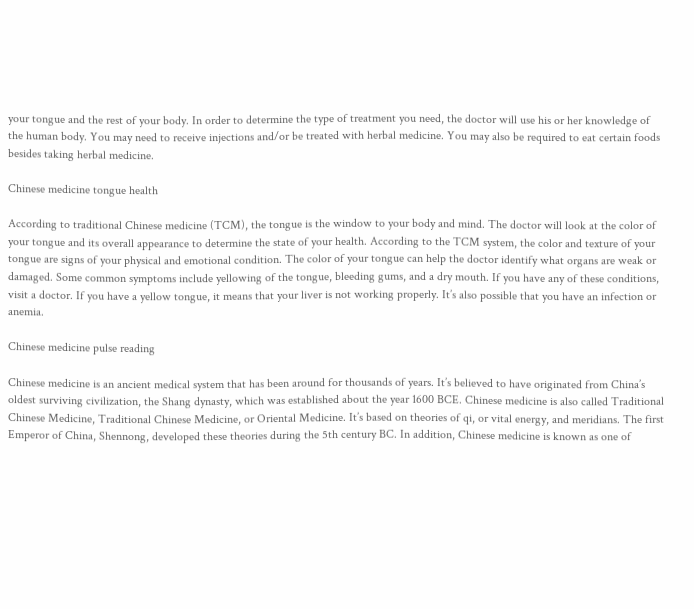your tongue and the rest of your body. In order to determine the type of treatment you need, the doctor will use his or her knowledge of the human body. You may need to receive injections and/or be treated with herbal medicine. You may also be required to eat certain foods besides taking herbal medicine.

Chinese medicine tongue health

According to traditional Chinese medicine (TCM), the tongue is the window to your body and mind. The doctor will look at the color of your tongue and its overall appearance to determine the state of your health. According to the TCM system, the color and texture of your tongue are signs of your physical and emotional condition. The color of your tongue can help the doctor identify what organs are weak or damaged. Some common symptoms include yellowing of the tongue, bleeding gums, and a dry mouth. If you have any of these conditions, visit a doctor. If you have a yellow tongue, it means that your liver is not working properly. It’s also possible that you have an infection or anemia.

Chinese medicine pulse reading

Chinese medicine is an ancient medical system that has been around for thousands of years. It’s believed to have originated from China’s oldest surviving civilization, the Shang dynasty, which was established about the year 1600 BCE. Chinese medicine is also called Traditional Chinese Medicine, Traditional Chinese Medicine, or Oriental Medicine. It’s based on theories of qi, or vital energy, and meridians. The first Emperor of China, Shennong, developed these theories during the 5th century BC. In addition, Chinese medicine is known as one of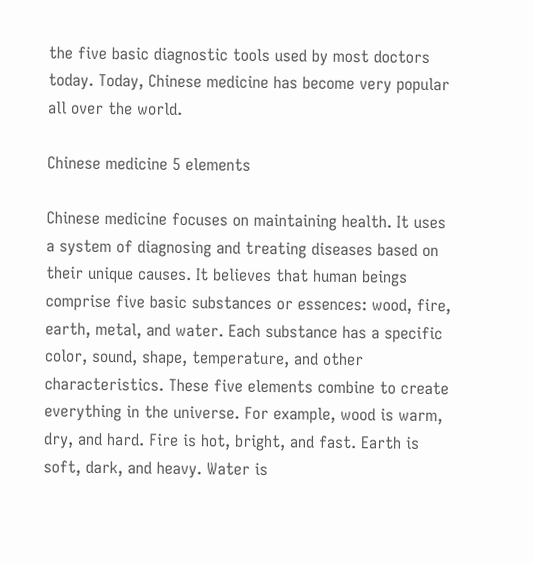the five basic diagnostic tools used by most doctors today. Today, Chinese medicine has become very popular all over the world.

Chinese medicine 5 elements

Chinese medicine focuses on maintaining health. It uses a system of diagnosing and treating diseases based on their unique causes. It believes that human beings comprise five basic substances or essences: wood, fire, earth, metal, and water. Each substance has a specific color, sound, shape, temperature, and other characteristics. These five elements combine to create everything in the universe. For example, wood is warm, dry, and hard. Fire is hot, bright, and fast. Earth is soft, dark, and heavy. Water is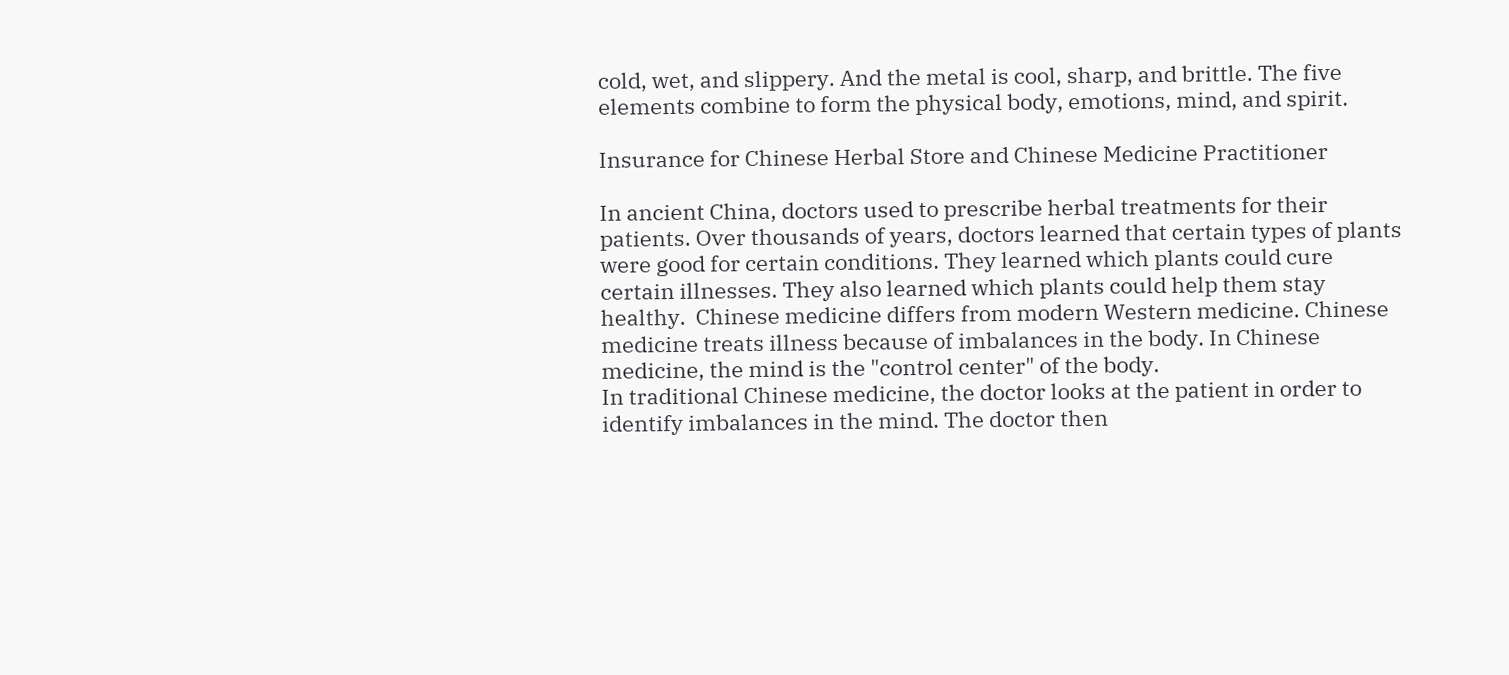cold, wet, and slippery. And the metal is cool, sharp, and brittle. The five elements combine to form the physical body, emotions, mind, and spirit.

Insurance for Chinese Herbal Store and Chinese Medicine Practitioner

In ancient China, doctors used to prescribe herbal treatments for their patients. Over thousands of years, doctors learned that certain types of plants were good for certain conditions. They learned which plants could cure certain illnesses. They also learned which plants could help them stay healthy.  Chinese medicine differs from modern Western medicine. Chinese medicine treats illness because of imbalances in the body. In Chinese medicine, the mind is the "control center" of the body.
In traditional Chinese medicine, the doctor looks at the patient in order to identify imbalances in the mind. The doctor then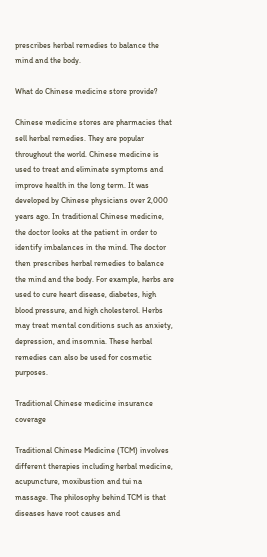prescribes herbal remedies to balance the mind and the body.

What do Chinese medicine store provide?

Chinese medicine stores are pharmacies that sell herbal remedies. They are popular throughout the world. Chinese medicine is used to treat and eliminate symptoms and improve health in the long term. It was developed by Chinese physicians over 2,000 years ago. In traditional Chinese medicine, the doctor looks at the patient in order to identify imbalances in the mind. The doctor then prescribes herbal remedies to balance the mind and the body. For example, herbs are used to cure heart disease, diabetes, high blood pressure, and high cholesterol. Herbs may treat mental conditions such as anxiety, depression, and insomnia. These herbal remedies can also be used for cosmetic purposes.

Traditional Chinese medicine insurance coverage

Traditional Chinese Medicine (TCM) involves different therapies including herbal medicine, acupuncture, moxibustion and tui na massage. The philosophy behind TCM is that diseases have root causes and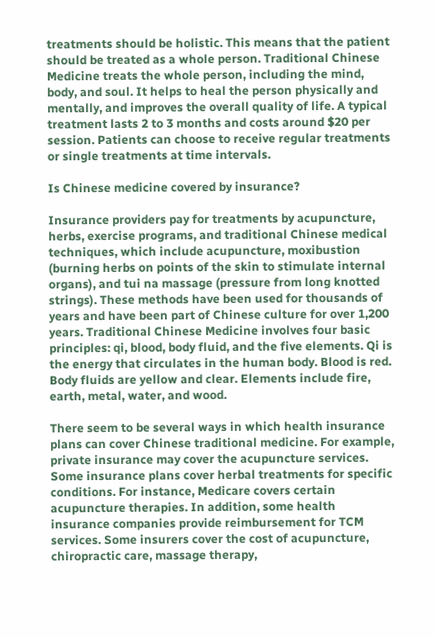treatments should be holistic. This means that the patient should be treated as a whole person. Traditional Chinese Medicine treats the whole person, including the mind, body, and soul. It helps to heal the person physically and mentally, and improves the overall quality of life. A typical treatment lasts 2 to 3 months and costs around $20 per session. Patients can choose to receive regular treatments or single treatments at time intervals.

Is Chinese medicine covered by insurance?

Insurance providers pay for treatments by acupuncture, herbs, exercise programs, and traditional Chinese medical techniques, which include acupuncture, moxibustion (burning herbs on points of the skin to stimulate internal organs), and tui na massage (pressure from long knotted strings). These methods have been used for thousands of years and have been part of Chinese culture for over 1,200 years. Traditional Chinese Medicine involves four basic principles: qi, blood, body fluid, and the five elements. Qi is the energy that circulates in the human body. Blood is red. Body fluids are yellow and clear. Elements include fire, earth, metal, water, and wood.

There seem to be several ways in which health insurance plans can cover Chinese traditional medicine. For example, private insurance may cover the acupuncture services. Some insurance plans cover herbal treatments for specific conditions. For instance, Medicare covers certain acupuncture therapies. In addition, some health insurance companies provide reimbursement for TCM services. Some insurers cover the cost of acupuncture, chiropractic care, massage therapy,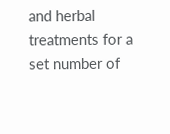and herbal treatments for a set number of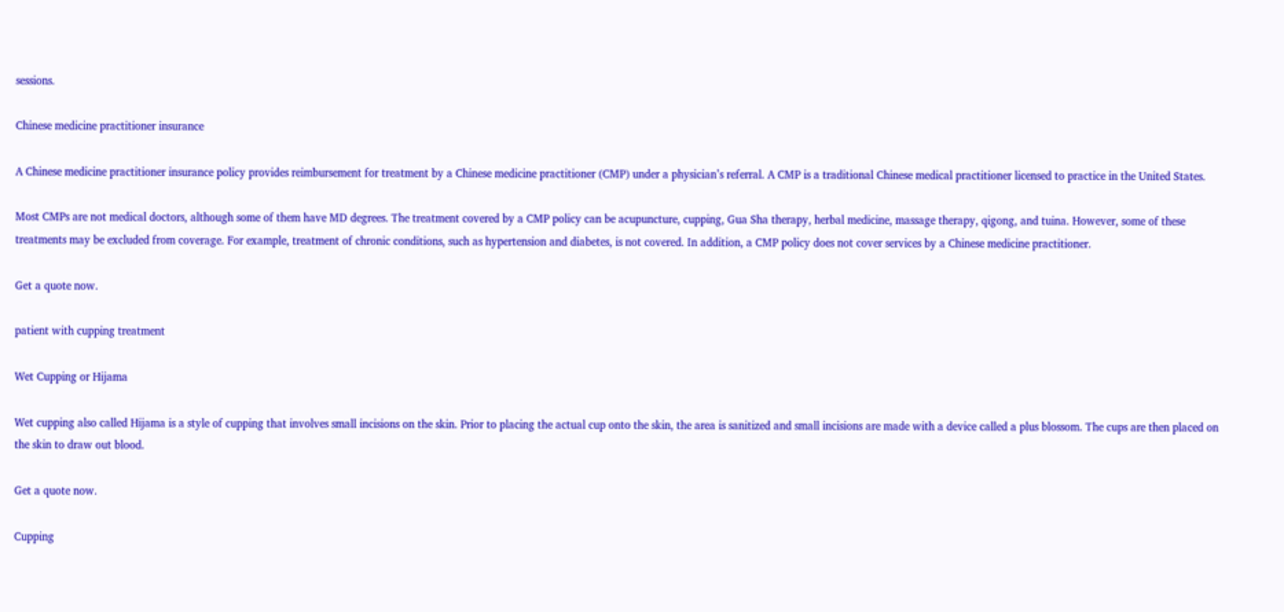sessions.

Chinese medicine practitioner insurance

A Chinese medicine practitioner insurance policy provides reimbursement for treatment by a Chinese medicine practitioner (CMP) under a physician’s referral. A CMP is a traditional Chinese medical practitioner licensed to practice in the United States.

Most CMPs are not medical doctors, although some of them have MD degrees. The treatment covered by a CMP policy can be acupuncture, cupping, Gua Sha therapy, herbal medicine, massage therapy, qigong, and tuina. However, some of these treatments may be excluded from coverage. For example, treatment of chronic conditions, such as hypertension and diabetes, is not covered. In addition, a CMP policy does not cover services by a Chinese medicine practitioner.

Get a quote now.

patient with cupping treatment

Wet Cupping or Hijama

Wet cupping also called Hijama is a style of cupping that involves small incisions on the skin. Prior to placing the actual cup onto the skin, the area is sanitized and small incisions are made with a device called a plus blossom. The cups are then placed on the skin to draw out blood.

Get a quote now.

Cupping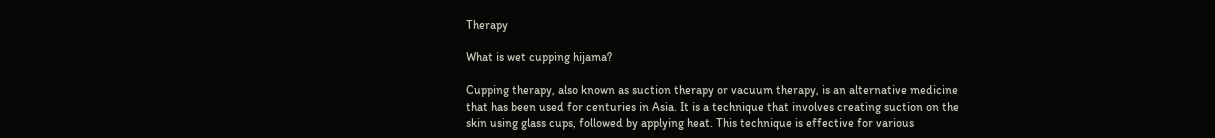Therapy

What is wet cupping hijama?

Cupping therapy, also known as suction therapy or vacuum therapy, is an alternative medicine that has been used for centuries in Asia. It is a technique that involves creating suction on the skin using glass cups, followed by applying heat. This technique is effective for various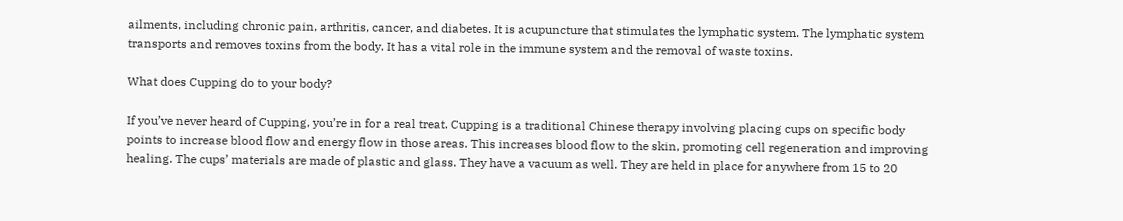ailments, including chronic pain, arthritis, cancer, and diabetes. It is acupuncture that stimulates the lymphatic system. The lymphatic system transports and removes toxins from the body. It has a vital role in the immune system and the removal of waste toxins.

What does Cupping do to your body?

If you’ve never heard of Cupping, you’re in for a real treat. Cupping is a traditional Chinese therapy involving placing cups on specific body points to increase blood flow and energy flow in those areas. This increases blood flow to the skin, promoting cell regeneration and improving healing. The cups’ materials are made of plastic and glass. They have a vacuum as well. They are held in place for anywhere from 15 to 20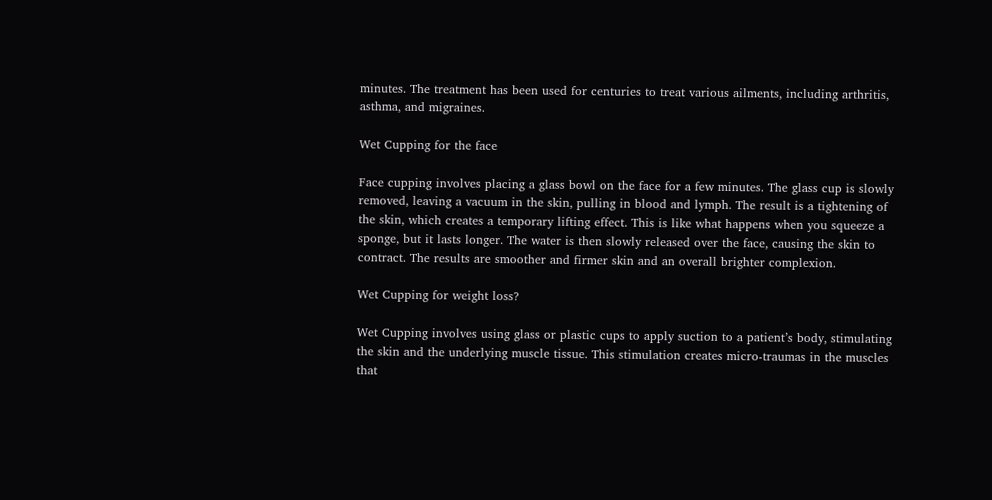minutes. The treatment has been used for centuries to treat various ailments, including arthritis, asthma, and migraines.

Wet Cupping for the face

Face cupping involves placing a glass bowl on the face for a few minutes. The glass cup is slowly removed, leaving a vacuum in the skin, pulling in blood and lymph. The result is a tightening of the skin, which creates a temporary lifting effect. This is like what happens when you squeeze a sponge, but it lasts longer. The water is then slowly released over the face, causing the skin to contract. The results are smoother and firmer skin and an overall brighter complexion.

Wet Cupping for weight loss?

Wet Cupping involves using glass or plastic cups to apply suction to a patient’s body, stimulating the skin and the underlying muscle tissue. This stimulation creates micro-traumas in the muscles that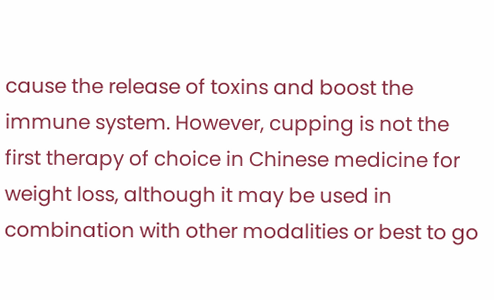cause the release of toxins and boost the immune system. However, cupping is not the first therapy of choice in Chinese medicine for weight loss, although it may be used in combination with other modalities or best to go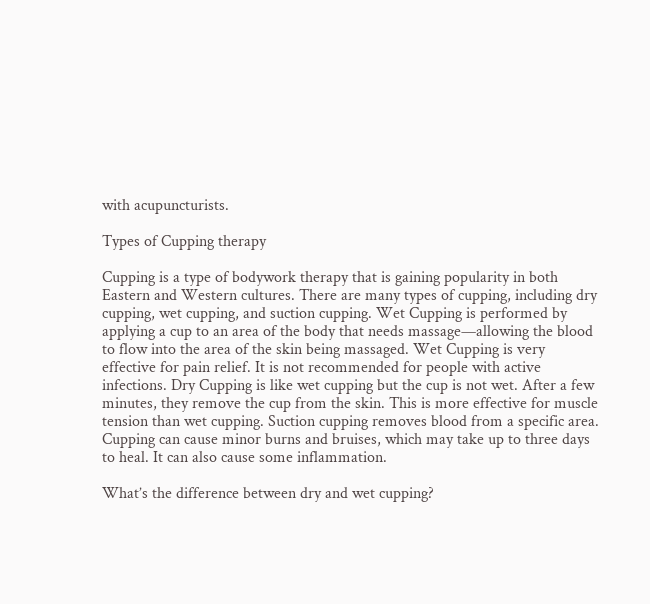with acupuncturists.

Types of Cupping therapy

Cupping is a type of bodywork therapy that is gaining popularity in both Eastern and Western cultures. There are many types of cupping, including dry cupping, wet cupping, and suction cupping. Wet Cupping is performed by applying a cup to an area of the body that needs massage—allowing the blood to flow into the area of the skin being massaged. Wet Cupping is very effective for pain relief. It is not recommended for people with active infections. Dry Cupping is like wet cupping but the cup is not wet. After a few minutes, they remove the cup from the skin. This is more effective for muscle tension than wet cupping. Suction cupping removes blood from a specific area. Cupping can cause minor burns and bruises, which may take up to three days to heal. It can also cause some inflammation.

What’s the difference between dry and wet cupping?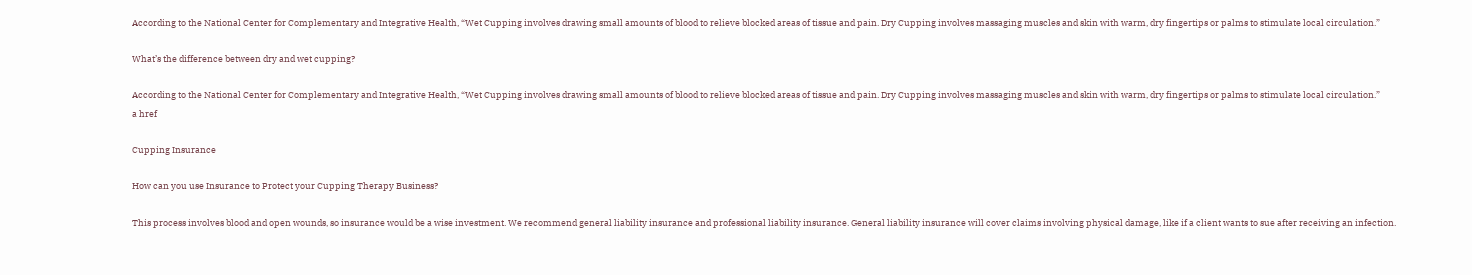According to the National Center for Complementary and Integrative Health, “Wet Cupping involves drawing small amounts of blood to relieve blocked areas of tissue and pain. Dry Cupping involves massaging muscles and skin with warm, dry fingertips or palms to stimulate local circulation.”

What’s the difference between dry and wet cupping?

According to the National Center for Complementary and Integrative Health, “Wet Cupping involves drawing small amounts of blood to relieve blocked areas of tissue and pain. Dry Cupping involves massaging muscles and skin with warm, dry fingertips or palms to stimulate local circulation.”
a href

Cupping Insurance

How can you use Insurance to Protect your Cupping Therapy Business?

This process involves blood and open wounds, so insurance would be a wise investment. We recommend general liability insurance and professional liability insurance. General liability insurance will cover claims involving physical damage, like if a client wants to sue after receiving an infection.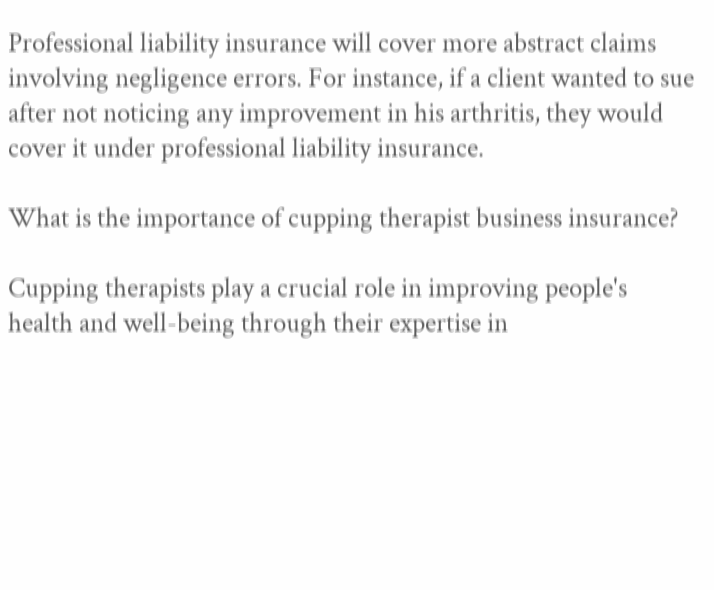Professional liability insurance will cover more abstract claims involving negligence errors. For instance, if a client wanted to sue after not noticing any improvement in his arthritis, they would cover it under professional liability insurance.

What is the importance of cupping therapist business insurance?

Cupping therapists play a crucial role in improving people's health and well-being through their expertise in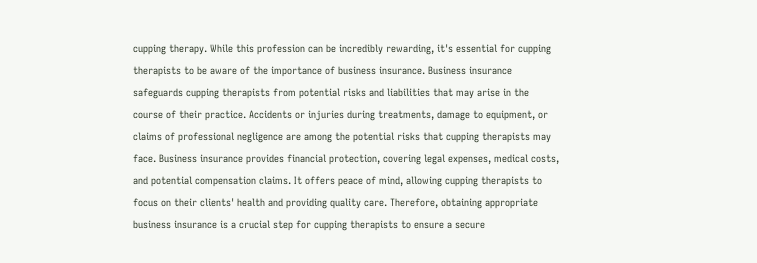cupping therapy. While this profession can be incredibly rewarding, it's essential for cupping therapists to be aware of the importance of business insurance. Business insurance safeguards cupping therapists from potential risks and liabilities that may arise in the course of their practice. Accidents or injuries during treatments, damage to equipment, or claims of professional negligence are among the potential risks that cupping therapists may face. Business insurance provides financial protection, covering legal expenses, medical costs, and potential compensation claims. It offers peace of mind, allowing cupping therapists to focus on their clients' health and providing quality care. Therefore, obtaining appropriate business insurance is a crucial step for cupping therapists to ensure a secure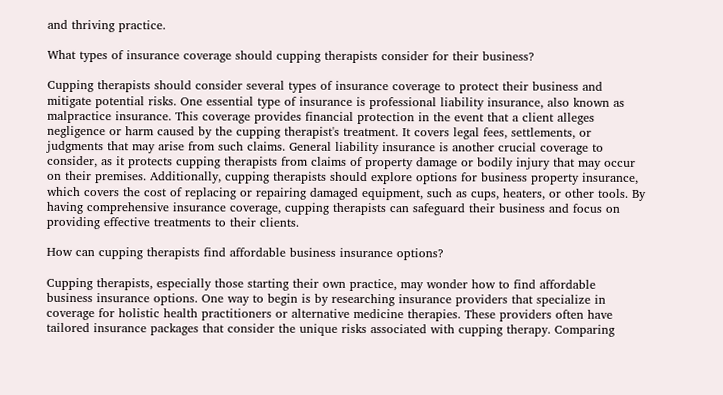and thriving practice.

What types of insurance coverage should cupping therapists consider for their business?

Cupping therapists should consider several types of insurance coverage to protect their business and mitigate potential risks. One essential type of insurance is professional liability insurance, also known as malpractice insurance. This coverage provides financial protection in the event that a client alleges negligence or harm caused by the cupping therapist's treatment. It covers legal fees, settlements, or judgments that may arise from such claims. General liability insurance is another crucial coverage to consider, as it protects cupping therapists from claims of property damage or bodily injury that may occur on their premises. Additionally, cupping therapists should explore options for business property insurance, which covers the cost of replacing or repairing damaged equipment, such as cups, heaters, or other tools. By having comprehensive insurance coverage, cupping therapists can safeguard their business and focus on providing effective treatments to their clients.

How can cupping therapists find affordable business insurance options?

Cupping therapists, especially those starting their own practice, may wonder how to find affordable business insurance options. One way to begin is by researching insurance providers that specialize in coverage for holistic health practitioners or alternative medicine therapies. These providers often have tailored insurance packages that consider the unique risks associated with cupping therapy. Comparing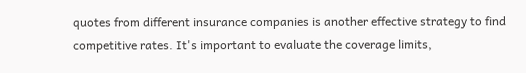quotes from different insurance companies is another effective strategy to find competitive rates. It's important to evaluate the coverage limits,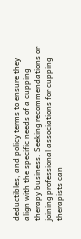deductibles, and policy terms to ensure they align with the specific needs of a cupping therapy business. Seeking recommendations or joining professional associations for cupping therapists can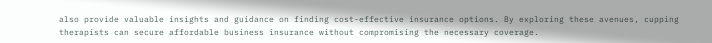also provide valuable insights and guidance on finding cost-effective insurance options. By exploring these avenues, cupping therapists can secure affordable business insurance without compromising the necessary coverage.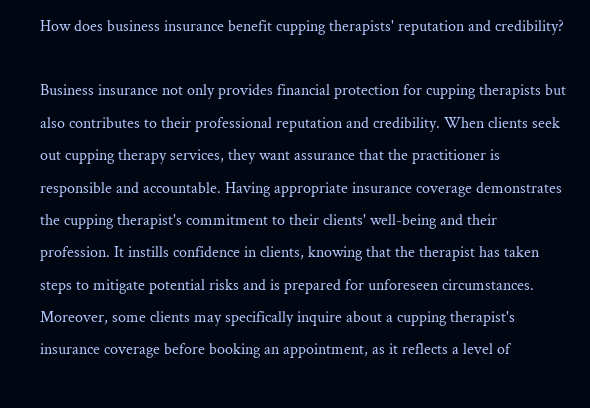How does business insurance benefit cupping therapists' reputation and credibility?

Business insurance not only provides financial protection for cupping therapists but also contributes to their professional reputation and credibility. When clients seek out cupping therapy services, they want assurance that the practitioner is responsible and accountable. Having appropriate insurance coverage demonstrates the cupping therapist's commitment to their clients' well-being and their profession. It instills confidence in clients, knowing that the therapist has taken steps to mitigate potential risks and is prepared for unforeseen circumstances. Moreover, some clients may specifically inquire about a cupping therapist's insurance coverage before booking an appointment, as it reflects a level of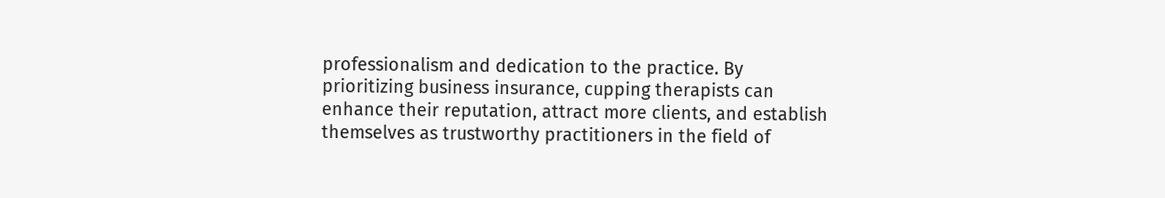professionalism and dedication to the practice. By prioritizing business insurance, cupping therapists can enhance their reputation, attract more clients, and establish themselves as trustworthy practitioners in the field of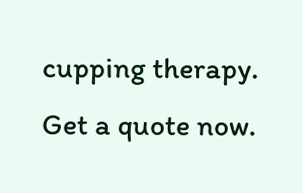cupping therapy.
Get a quote now.